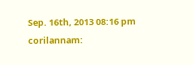Sep. 16th, 2013 08:16 pm
corilannam: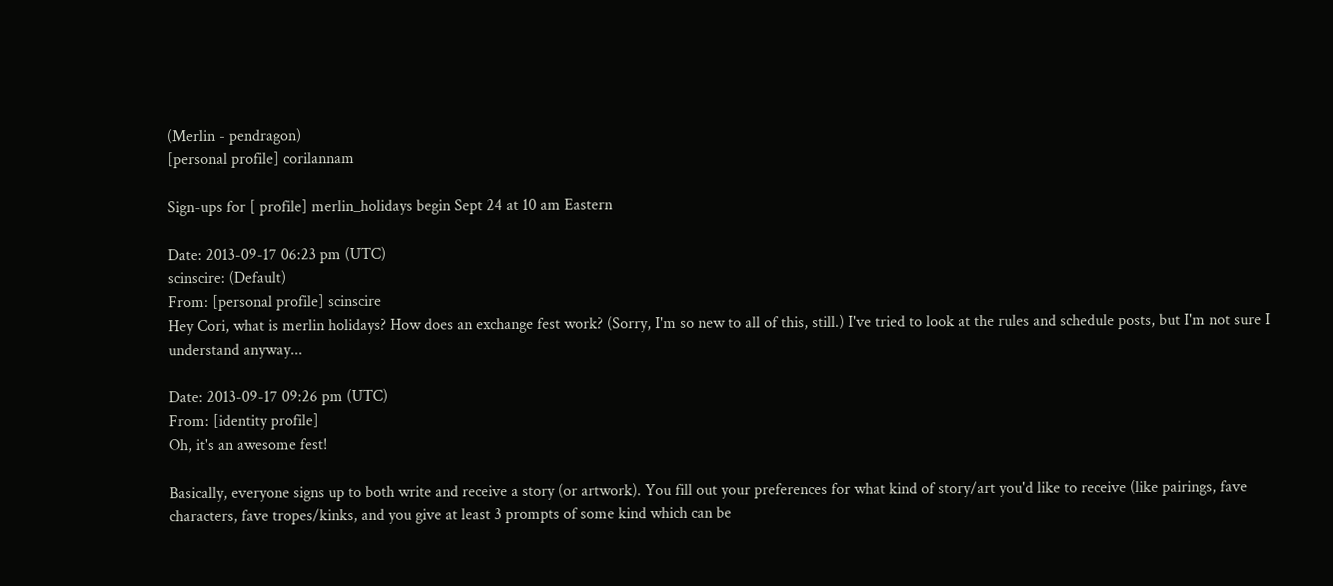(Merlin - pendragon)
[personal profile] corilannam

Sign-ups for [ profile] merlin_holidays begin Sept 24 at 10 am Eastern

Date: 2013-09-17 06:23 pm (UTC)
scinscire: (Default)
From: [personal profile] scinscire
Hey Cori, what is merlin holidays? How does an exchange fest work? (Sorry, I'm so new to all of this, still.) I've tried to look at the rules and schedule posts, but I'm not sure I understand anyway...

Date: 2013-09-17 09:26 pm (UTC)
From: [identity profile]
Oh, it's an awesome fest!

Basically, everyone signs up to both write and receive a story (or artwork). You fill out your preferences for what kind of story/art you'd like to receive (like pairings, fave characters, fave tropes/kinks, and you give at least 3 prompts of some kind which can be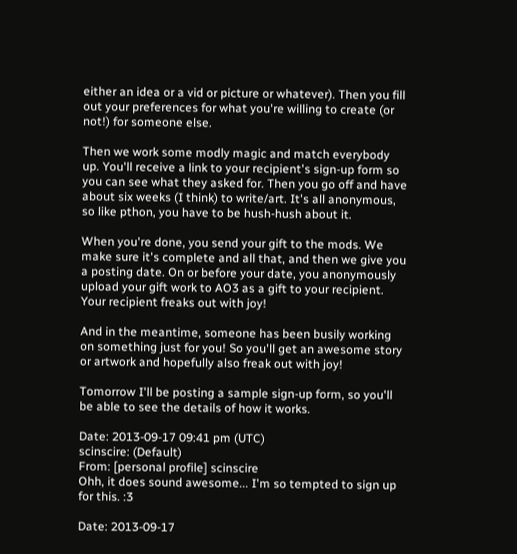either an idea or a vid or picture or whatever). Then you fill out your preferences for what you're willing to create (or not!) for someone else.

Then we work some modly magic and match everybody up. You'll receive a link to your recipient's sign-up form so you can see what they asked for. Then you go off and have about six weeks (I think) to write/art. It's all anonymous, so like pthon, you have to be hush-hush about it.

When you're done, you send your gift to the mods. We make sure it's complete and all that, and then we give you a posting date. On or before your date, you anonymously upload your gift work to AO3 as a gift to your recipient. Your recipient freaks out with joy!

And in the meantime, someone has been busily working on something just for you! So you'll get an awesome story or artwork and hopefully also freak out with joy!

Tomorrow I'll be posting a sample sign-up form, so you'll be able to see the details of how it works.

Date: 2013-09-17 09:41 pm (UTC)
scinscire: (Default)
From: [personal profile] scinscire
Ohh, it does sound awesome... I'm so tempted to sign up for this. :3

Date: 2013-09-17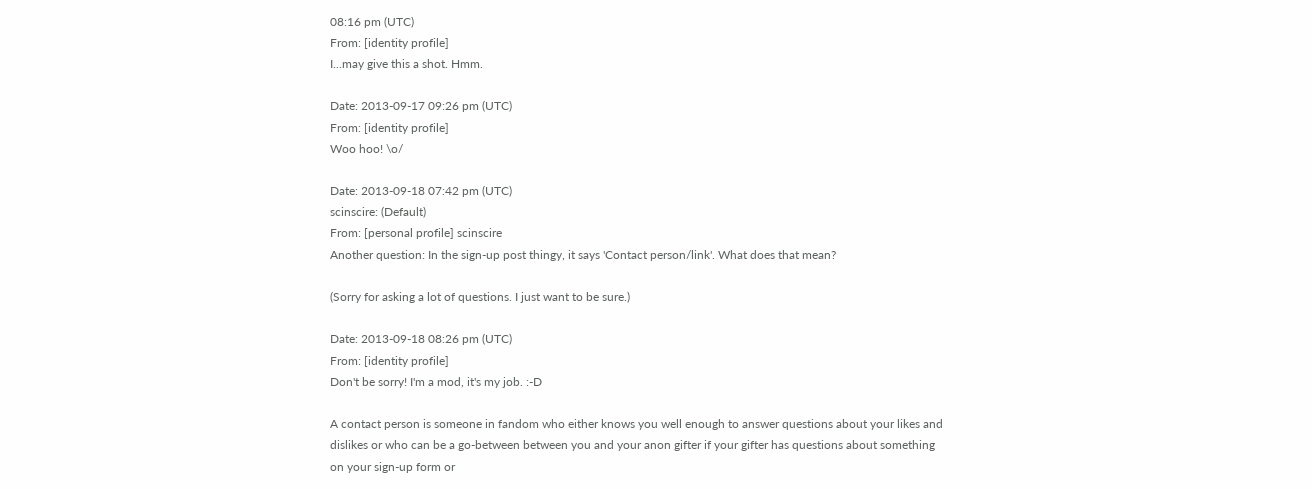08:16 pm (UTC)
From: [identity profile]
I...may give this a shot. Hmm.

Date: 2013-09-17 09:26 pm (UTC)
From: [identity profile]
Woo hoo! \o/

Date: 2013-09-18 07:42 pm (UTC)
scinscire: (Default)
From: [personal profile] scinscire
Another question: In the sign-up post thingy, it says 'Contact person/link'. What does that mean?

(Sorry for asking a lot of questions. I just want to be sure.)

Date: 2013-09-18 08:26 pm (UTC)
From: [identity profile]
Don't be sorry! I'm a mod, it's my job. :-D

A contact person is someone in fandom who either knows you well enough to answer questions about your likes and dislikes or who can be a go-between between you and your anon gifter if your gifter has questions about something on your sign-up form or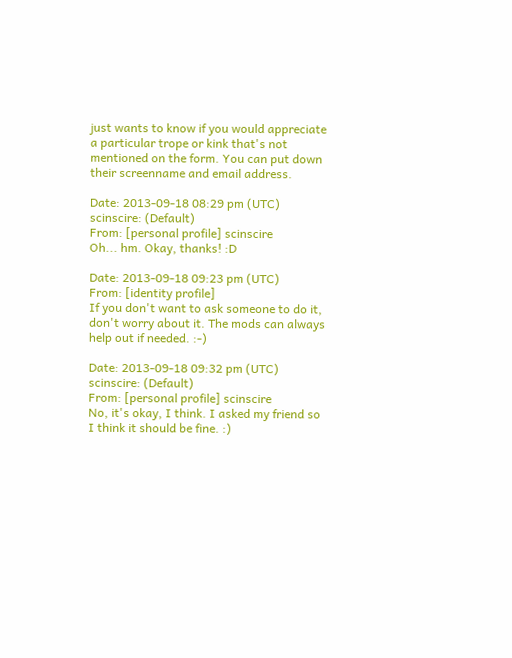just wants to know if you would appreciate a particular trope or kink that's not mentioned on the form. You can put down their screenname and email address.

Date: 2013-09-18 08:29 pm (UTC)
scinscire: (Default)
From: [personal profile] scinscire
Oh... hm. Okay, thanks! :D

Date: 2013-09-18 09:23 pm (UTC)
From: [identity profile]
If you don't want to ask someone to do it, don't worry about it. The mods can always help out if needed. :-)

Date: 2013-09-18 09:32 pm (UTC)
scinscire: (Default)
From: [personal profile] scinscire
No, it's okay, I think. I asked my friend so I think it should be fine. :)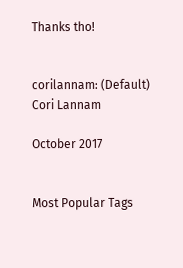Thanks tho!


corilannam: (Default)
Cori Lannam

October 2017


Most Popular Tags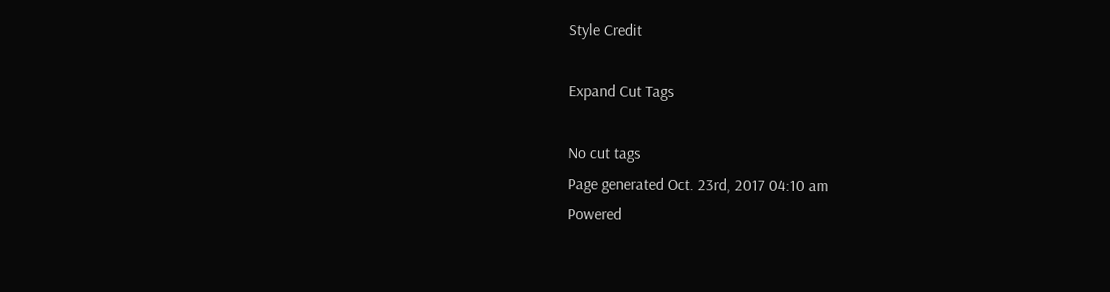Style Credit

Expand Cut Tags

No cut tags
Page generated Oct. 23rd, 2017 04:10 am
Powered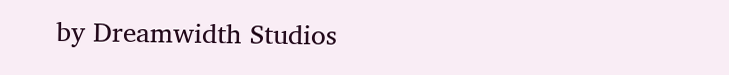by Dreamwidth Studios